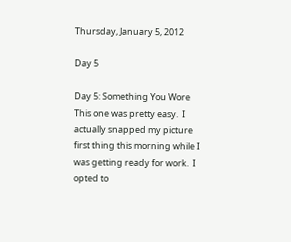Thursday, January 5, 2012

Day 5

Day 5: Something You Wore
This one was pretty easy.  I actually snapped my picture first thing this morning while I was getting ready for work.  I opted to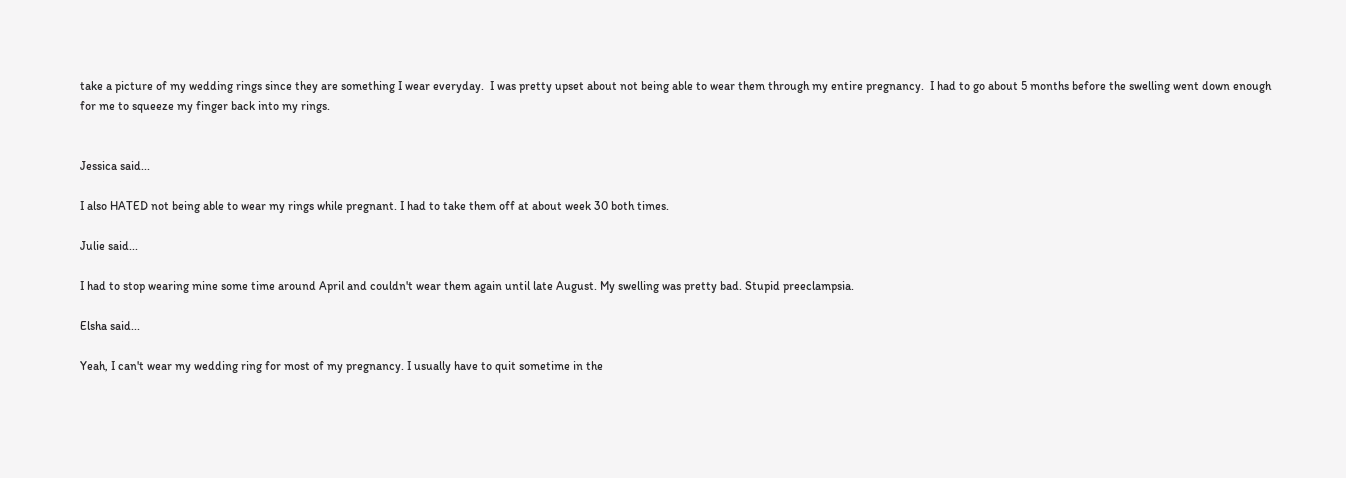take a picture of my wedding rings since they are something I wear everyday.  I was pretty upset about not being able to wear them through my entire pregnancy.  I had to go about 5 months before the swelling went down enough for me to squeeze my finger back into my rings.


Jessica said...

I also HATED not being able to wear my rings while pregnant. I had to take them off at about week 30 both times.

Julie said...

I had to stop wearing mine some time around April and couldn't wear them again until late August. My swelling was pretty bad. Stupid preeclampsia.

Elsha said...

Yeah, I can't wear my wedding ring for most of my pregnancy. I usually have to quit sometime in the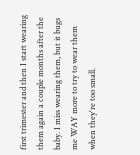first trimester and then I start wearing them again a couple months after the baby. I miss wearing them, but it bugs me WAY more to try to wear them when they're too small.